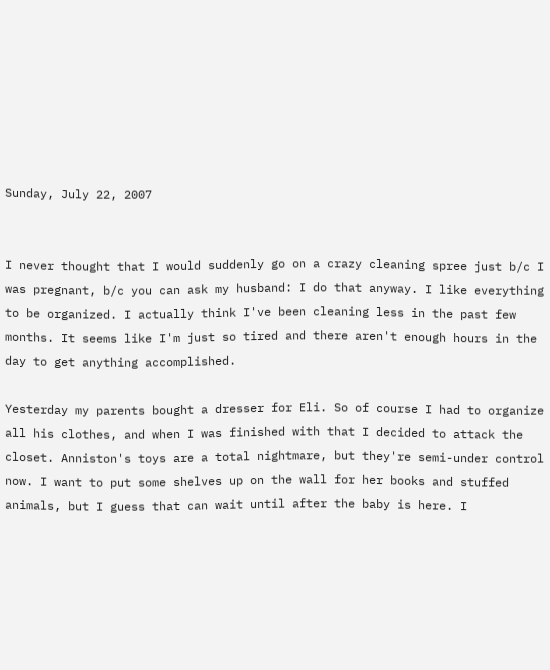Sunday, July 22, 2007


I never thought that I would suddenly go on a crazy cleaning spree just b/c I was pregnant, b/c you can ask my husband: I do that anyway. I like everything to be organized. I actually think I've been cleaning less in the past few months. It seems like I'm just so tired and there aren't enough hours in the day to get anything accomplished.

Yesterday my parents bought a dresser for Eli. So of course I had to organize all his clothes, and when I was finished with that I decided to attack the closet. Anniston's toys are a total nightmare, but they're semi-under control now. I want to put some shelves up on the wall for her books and stuffed animals, but I guess that can wait until after the baby is here. I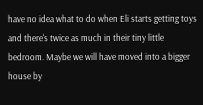have no idea what to do when Eli starts getting toys and there's twice as much in their tiny little bedroom. Maybe we will have moved into a bigger house by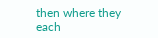then where they each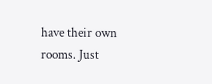have their own rooms. Just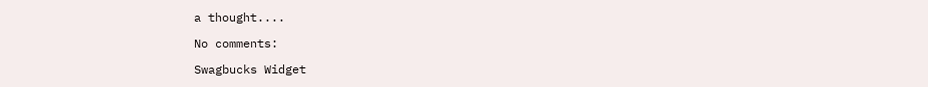a thought....

No comments:

Swagbucks Widget